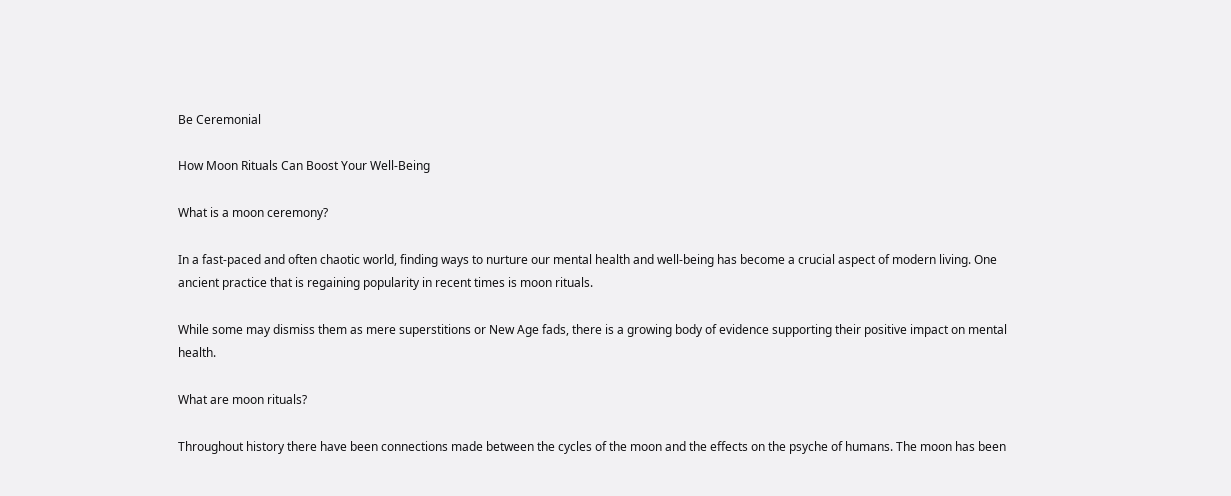Be Ceremonial

How Moon Rituals Can Boost Your Well-Being

What is a moon ceremony?

In a fast-paced and often chaotic world, finding ways to nurture our mental health and well-being has become a crucial aspect of modern living. One ancient practice that is regaining popularity in recent times is moon rituals.

While some may dismiss them as mere superstitions or New Age fads, there is a growing body of evidence supporting their positive impact on mental health.

What are moon rituals?

Throughout history there have been connections made between the cycles of the moon and the effects on the psyche of humans. The moon has been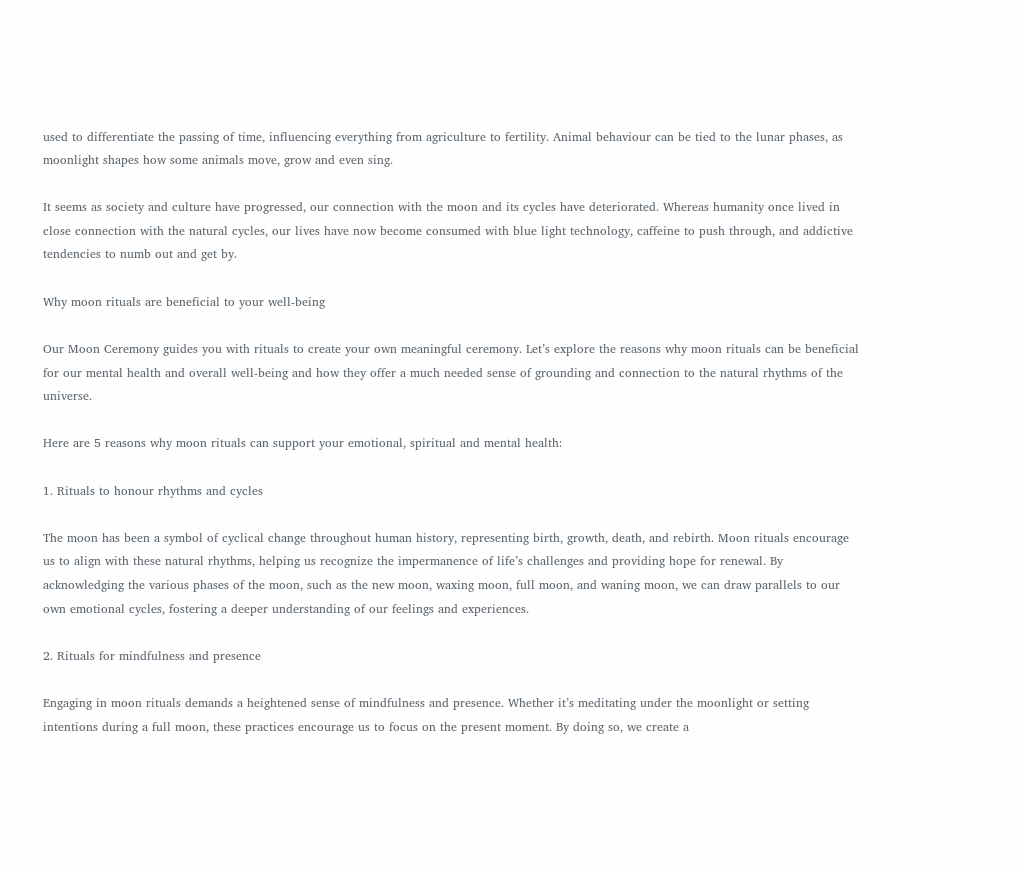used to differentiate the passing of time, influencing everything from agriculture to fertility. Animal behaviour can be tied to the lunar phases, as moonlight shapes how some animals move, grow and even sing.

It seems as society and culture have progressed, our connection with the moon and its cycles have deteriorated. Whereas humanity once lived in close connection with the natural cycles, our lives have now become consumed with blue light technology, caffeine to push through, and addictive tendencies to numb out and get by.

Why moon rituals are beneficial to your well-being

Our Moon Ceremony guides you with rituals to create your own meaningful ceremony. Let’s explore the reasons why moon rituals can be beneficial for our mental health and overall well-being and how they offer a much needed sense of grounding and connection to the natural rhythms of the universe.

Here are 5 reasons why moon rituals can support your emotional, spiritual and mental health:

1. Rituals to honour rhythms and cycles

The moon has been a symbol of cyclical change throughout human history, representing birth, growth, death, and rebirth. Moon rituals encourage us to align with these natural rhythms, helping us recognize the impermanence of life’s challenges and providing hope for renewal. By acknowledging the various phases of the moon, such as the new moon, waxing moon, full moon, and waning moon, we can draw parallels to our own emotional cycles, fostering a deeper understanding of our feelings and experiences.

2. Rituals for mindfulness and presence

Engaging in moon rituals demands a heightened sense of mindfulness and presence. Whether it’s meditating under the moonlight or setting intentions during a full moon, these practices encourage us to focus on the present moment. By doing so, we create a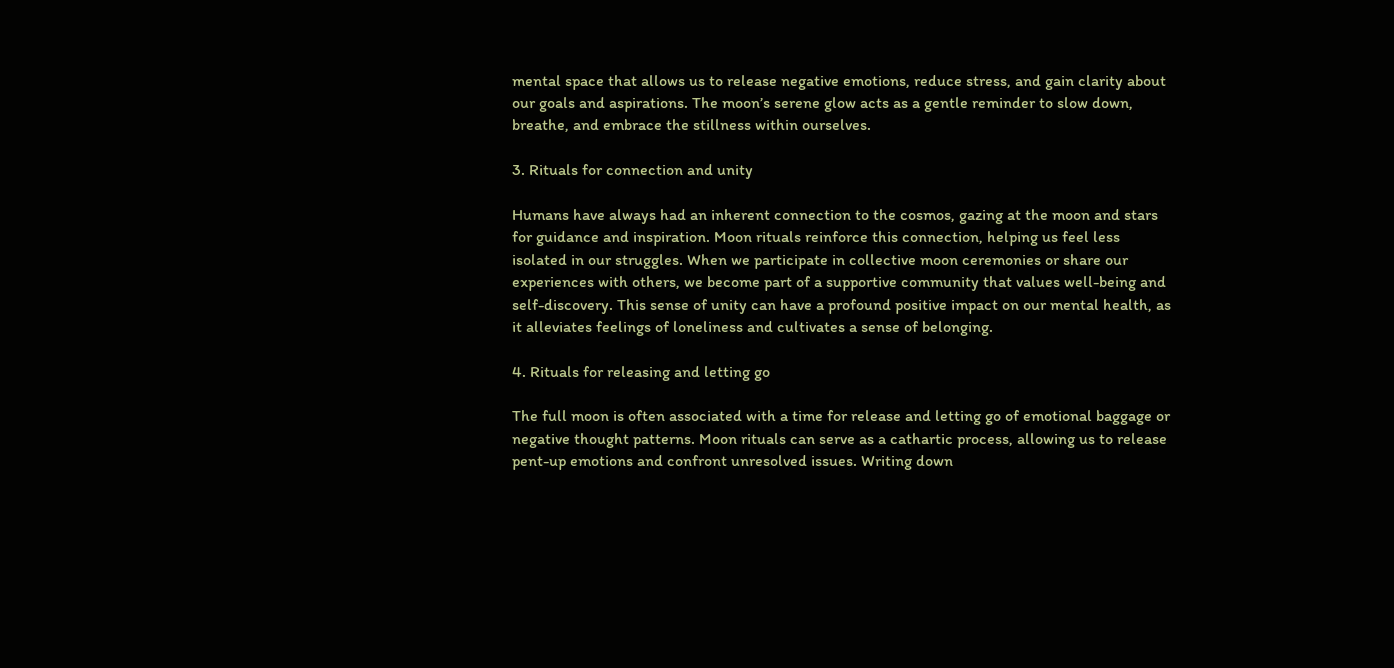mental space that allows us to release negative emotions, reduce stress, and gain clarity about our goals and aspirations. The moon’s serene glow acts as a gentle reminder to slow down, breathe, and embrace the stillness within ourselves.

3. Rituals for connection and unity

Humans have always had an inherent connection to the cosmos, gazing at the moon and stars for guidance and inspiration. Moon rituals reinforce this connection, helping us feel less isolated in our struggles. When we participate in collective moon ceremonies or share our experiences with others, we become part of a supportive community that values well-being and self-discovery. This sense of unity can have a profound positive impact on our mental health, as it alleviates feelings of loneliness and cultivates a sense of belonging.

4. Rituals for releasing and letting go

The full moon is often associated with a time for release and letting go of emotional baggage or negative thought patterns. Moon rituals can serve as a cathartic process, allowing us to release pent-up emotions and confront unresolved issues. Writing down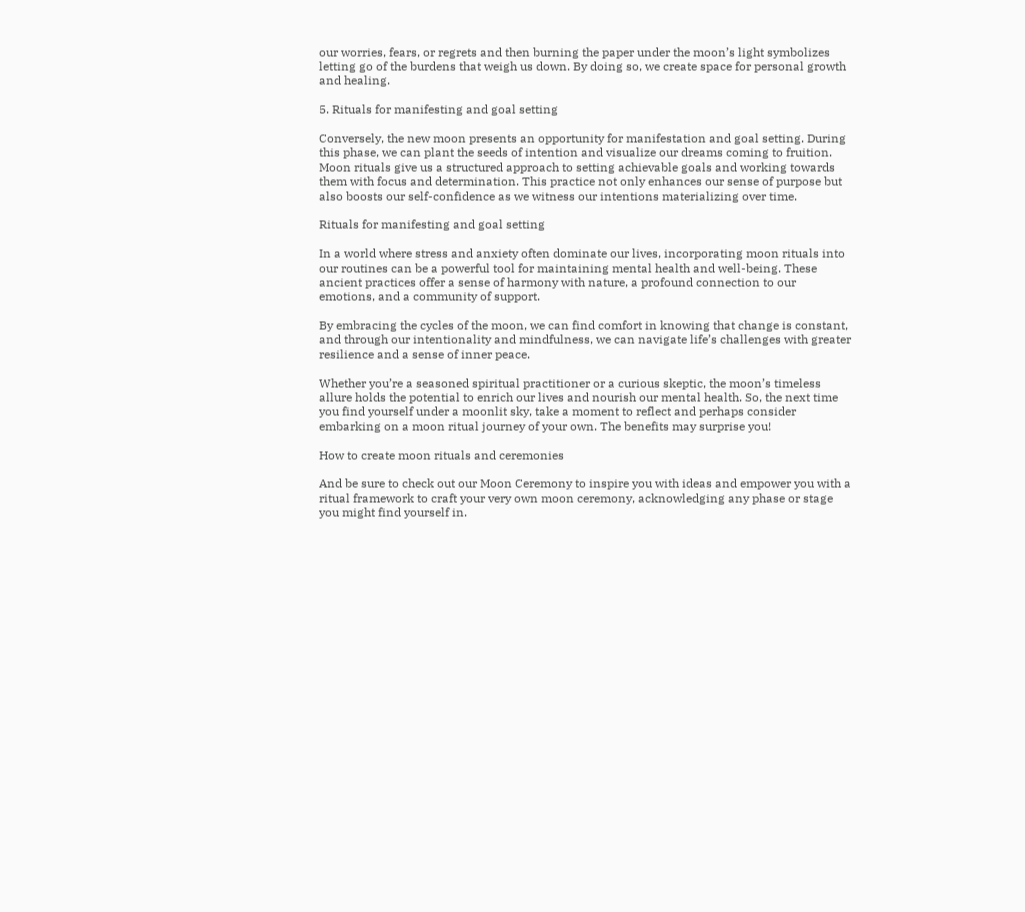our worries, fears, or regrets and then burning the paper under the moon’s light symbolizes letting go of the burdens that weigh us down. By doing so, we create space for personal growth and healing.

5. Rituals for manifesting and goal setting

Conversely, the new moon presents an opportunity for manifestation and goal setting. During this phase, we can plant the seeds of intention and visualize our dreams coming to fruition. Moon rituals give us a structured approach to setting achievable goals and working towards them with focus and determination. This practice not only enhances our sense of purpose but also boosts our self-confidence as we witness our intentions materializing over time.

Rituals for manifesting and goal setting

In a world where stress and anxiety often dominate our lives, incorporating moon rituals into our routines can be a powerful tool for maintaining mental health and well-being. These ancient practices offer a sense of harmony with nature, a profound connection to our emotions, and a community of support.

By embracing the cycles of the moon, we can find comfort in knowing that change is constant, and through our intentionality and mindfulness, we can navigate life’s challenges with greater resilience and a sense of inner peace.

Whether you’re a seasoned spiritual practitioner or a curious skeptic, the moon’s timeless allure holds the potential to enrich our lives and nourish our mental health. So, the next time you find yourself under a moonlit sky, take a moment to reflect and perhaps consider embarking on a moon ritual journey of your own. The benefits may surprise you!

How to create moon rituals and ceremonies

And be sure to check out our Moon Ceremony to inspire you with ideas and empower you with a ritual framework to craft your very own moon ceremony, acknowledging any phase or stage you might find yourself in.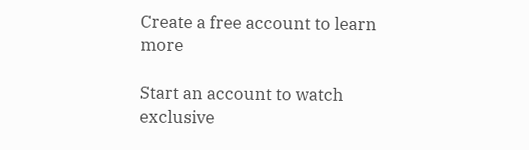Create a free account to learn more

Start an account to watch exclusive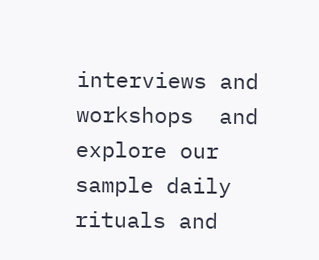interviews and workshops  and explore our sample daily rituals and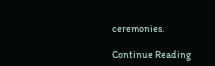ceremonies.

Continue Reading